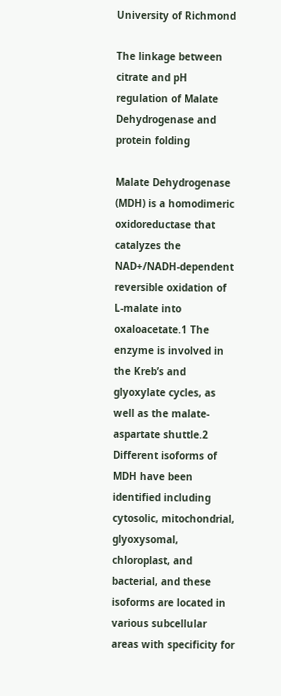University of Richmond

The linkage between citrate and pH regulation of Malate Dehydrogenase and protein folding

Malate Dehydrogenase (MDH) is a homodimeric oxidoreductase that catalyzes the NAD+/NADH‐dependent reversible oxidation of L‐malate into oxaloacetate.1 The enzyme is involved in the Kreb’s and glyoxylate cycles, as well as the malate‐aspartate shuttle.2 Different isoforms of MDH have been identified including cytosolic, mitochondrial, glyoxysomal, chloroplast, and bacterial, and these isoforms are located in various subcellular areas with specificity for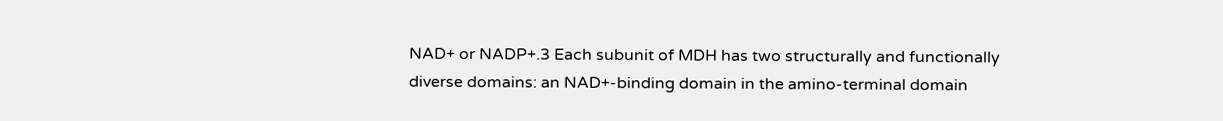NAD+ or NADP+.3 Each subunit of MDH has two structurally and functionally diverse domains: an NAD+‐binding domain in the amino‐terminal domain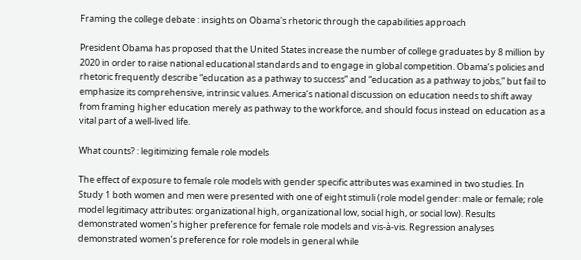Framing the college debate : insights on Obama's rhetoric through the capabilities approach

President Obama has proposed that the United States increase the number of college graduates by 8 million by 2020 in order to raise national educational standards and to engage in global competition. Obama’s policies and rhetoric frequently describe “education as a pathway to success” and “education as a pathway to jobs,” but fail to emphasize its comprehensive, intrinsic values. America’s national discussion on education needs to shift away from framing higher education merely as pathway to the workforce, and should focus instead on education as a vital part of a well-lived life.

What counts? : legitimizing female role models

The effect of exposure to female role models with gender specific attributes was examined in two studies. In Study 1 both women and men were presented with one of eight stimuli (role model gender: male or female; role model legitimacy attributes: organizational high, organizational low, social high, or social low). Results demonstrated women’s higher preference for female role models and vis‐à‐vis. Regression analyses demonstrated women’s preference for role models in general while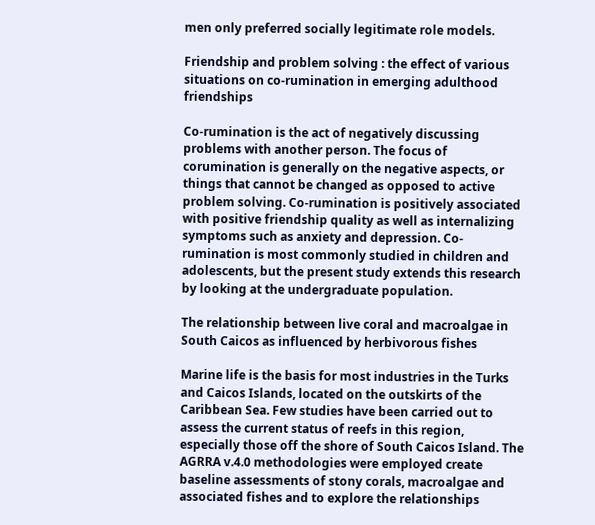men only preferred socially legitimate role models.

Friendship and problem solving : the effect of various situations on co-rumination in emerging adulthood friendships

Co-rumination is the act of negatively discussing problems with another person. The focus of corumination is generally on the negative aspects, or things that cannot be changed as opposed to active problem solving. Co-rumination is positively associated with positive friendship quality as well as internalizing symptoms such as anxiety and depression. Co-rumination is most commonly studied in children and adolescents, but the present study extends this research by looking at the undergraduate population.

The relationship between live coral and macroalgae in South Caicos as influenced by herbivorous fishes

Marine life is the basis for most industries in the Turks and Caicos Islands, located on the outskirts of the Caribbean Sea. Few studies have been carried out to assess the current status of reefs in this region, especially those off the shore of South Caicos Island. The AGRRA v.4.0 methodologies were employed create baseline assessments of stony corals, macroalgae and associated fishes and to explore the relationships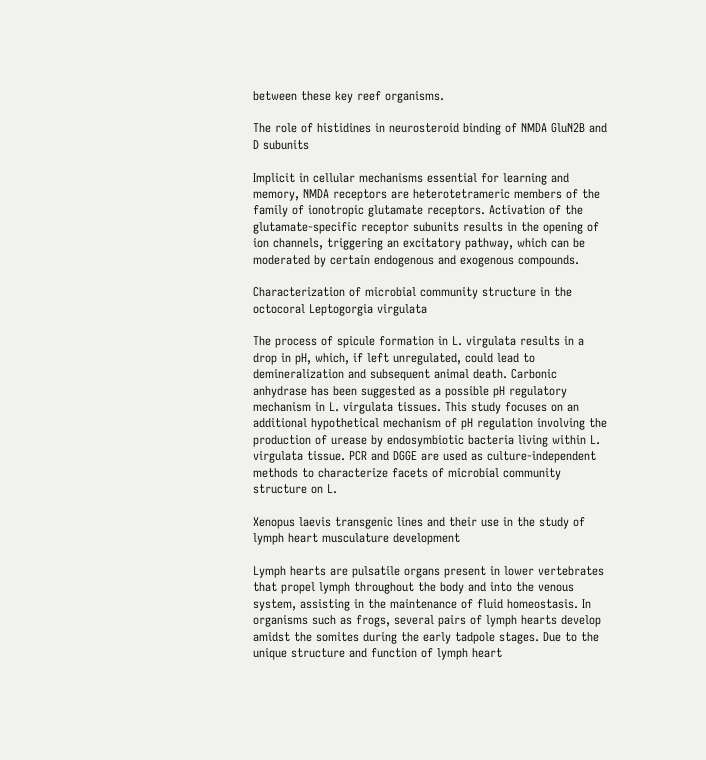between these key reef organisms.

The role of histidines in neurosteroid binding of NMDA GluN2B and D subunits

Implicit in cellular mechanisms essential for learning and memory, NMDA receptors are heterotetrameric members of the family of ionotropic glutamate receptors. Activation of the glutamate-specific receptor subunits results in the opening of ion channels, triggering an excitatory pathway, which can be moderated by certain endogenous and exogenous compounds.

Characterization of microbial community structure in the octocoral Leptogorgia virgulata

The process of spicule formation in L. virgulata results in a drop in pH, which, if left unregulated, could lead to demineralization and subsequent animal death. Carbonic anhydrase has been suggested as a possible pH regulatory mechanism in L. virgulata tissues. This study focuses on an additional hypothetical mechanism of pH regulation involving the production of urease by endosymbiotic bacteria living within L. virgulata tissue. PCR and DGGE are used as culture-independent methods to characterize facets of microbial community structure on L.

Xenopus laevis transgenic lines and their use in the study of lymph heart musculature development

Lymph hearts are pulsatile organs present in lower vertebrates that propel lymph throughout the body and into the venous system, assisting in the maintenance of fluid homeostasis. In organisms such as frogs, several pairs of lymph hearts develop amidst the somites during the early tadpole stages. Due to the unique structure and function of lymph heart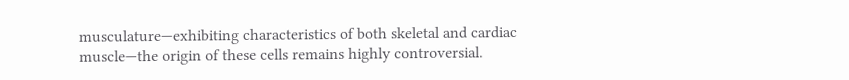musculature—exhibiting characteristics of both skeletal and cardiac muscle—the origin of these cells remains highly controversial.